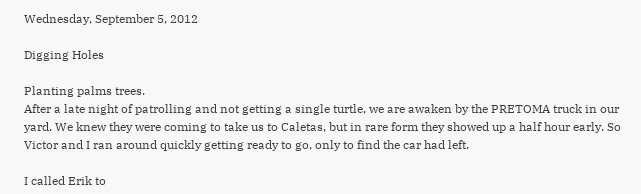Wednesday, September 5, 2012

Digging Holes

Planting palms trees.
After a late night of patrolling and not getting a single turtle, we are awaken by the PRETOMA truck in our yard. We knew they were coming to take us to Caletas, but in rare form they showed up a half hour early. So Victor and I ran around quickly getting ready to go, only to find the car had left.

I called Erik to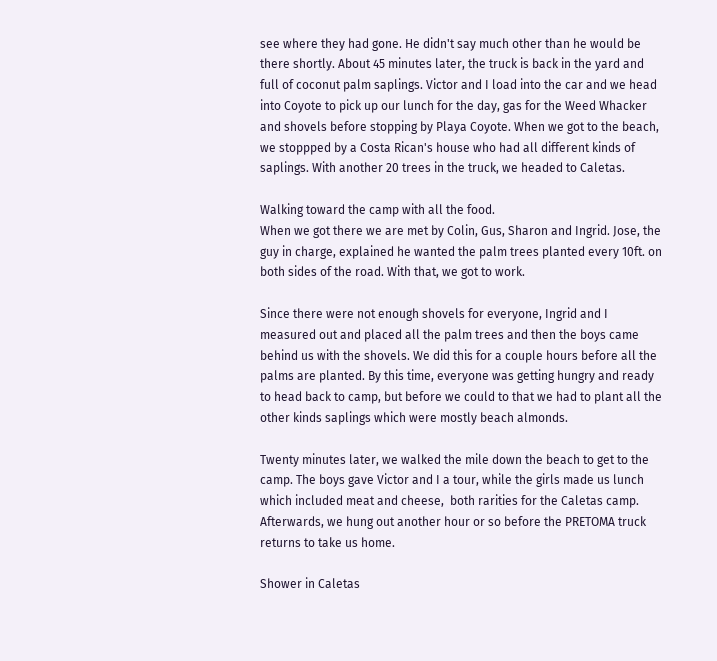see where they had gone. He didn't say much other than he would be there shortly. About 45 minutes later, the truck is back in the yard and full of coconut palm saplings. Victor and I load into the car and we head into Coyote to pick up our lunch for the day, gas for the Weed Whacker and shovels before stopping by Playa Coyote. When we got to the beach, we stoppped by a Costa Rican's house who had all different kinds of saplings. With another 20 trees in the truck, we headed to Caletas.

Walking toward the camp with all the food.
When we got there we are met by Colin, Gus, Sharon and Ingrid. Jose, the guy in charge, explained he wanted the palm trees planted every 10ft. on both sides of the road. With that, we got to work.

Since there were not enough shovels for everyone, Ingrid and I measured out and placed all the palm trees and then the boys came behind us with the shovels. We did this for a couple hours before all the palms are planted. By this time, everyone was getting hungry and ready to head back to camp, but before we could to that we had to plant all the other kinds saplings which were mostly beach almonds.

Twenty minutes later, we walked the mile down the beach to get to the camp. The boys gave Victor and I a tour, while the girls made us lunch which included meat and cheese,  both rarities for the Caletas camp. Afterwards, we hung out another hour or so before the PRETOMA truck returns to take us home.

Shower in Caletas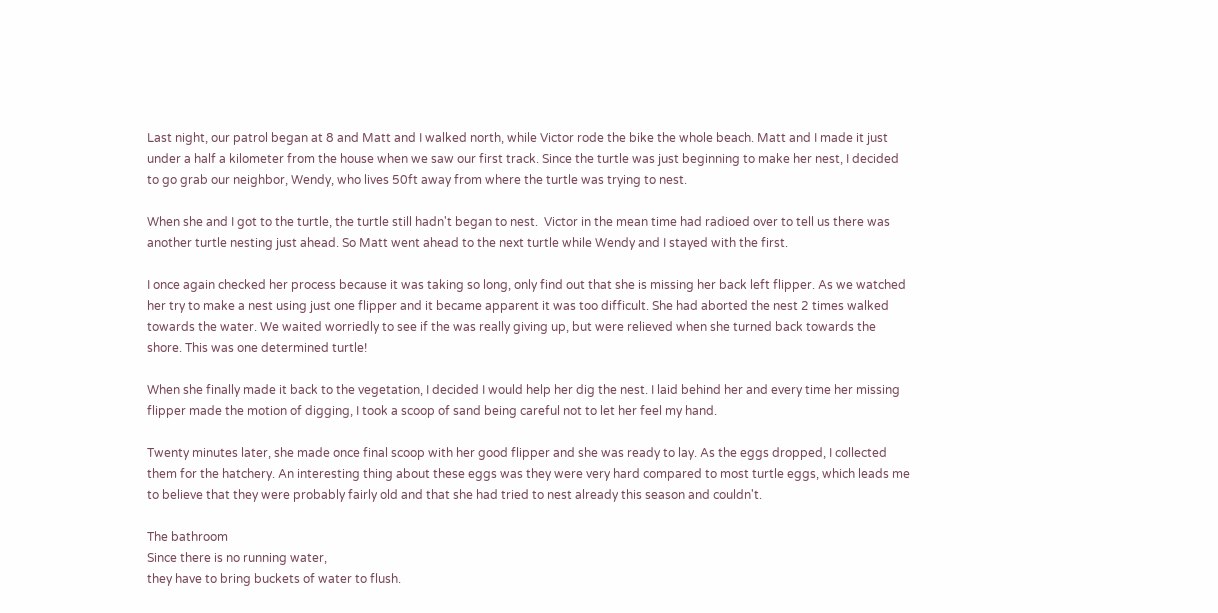Last night, our patrol began at 8 and Matt and I walked north, while Victor rode the bike the whole beach. Matt and I made it just under a half a kilometer from the house when we saw our first track. Since the turtle was just beginning to make her nest, I decided to go grab our neighbor, Wendy, who lives 50ft away from where the turtle was trying to nest.

When she and I got to the turtle, the turtle still hadn't began to nest.  Victor in the mean time had radioed over to tell us there was another turtle nesting just ahead. So Matt went ahead to the next turtle while Wendy and I stayed with the first.

I once again checked her process because it was taking so long, only find out that she is missing her back left flipper. As we watched her try to make a nest using just one flipper and it became apparent it was too difficult. She had aborted the nest 2 times walked towards the water. We waited worriedly to see if the was really giving up, but were relieved when she turned back towards the shore. This was one determined turtle!

When she finally made it back to the vegetation, I decided I would help her dig the nest. I laid behind her and every time her missing flipper made the motion of digging, I took a scoop of sand being careful not to let her feel my hand.

Twenty minutes later, she made once final scoop with her good flipper and she was ready to lay. As the eggs dropped, I collected them for the hatchery. An interesting thing about these eggs was they were very hard compared to most turtle eggs, which leads me to believe that they were probably fairly old and that she had tried to nest already this season and couldn't.

The bathroom
Since there is no running water,
they have to bring buckets of water to flush.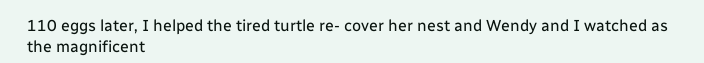110 eggs later, I helped the tired turtle re- cover her nest and Wendy and I watched as the magnificent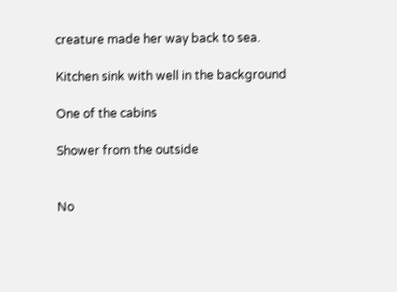creature made her way back to sea.

Kitchen sink with well in the background

One of the cabins

Shower from the outside


No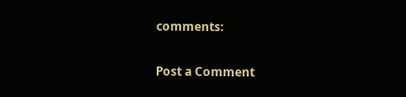comments:

Post a Comment